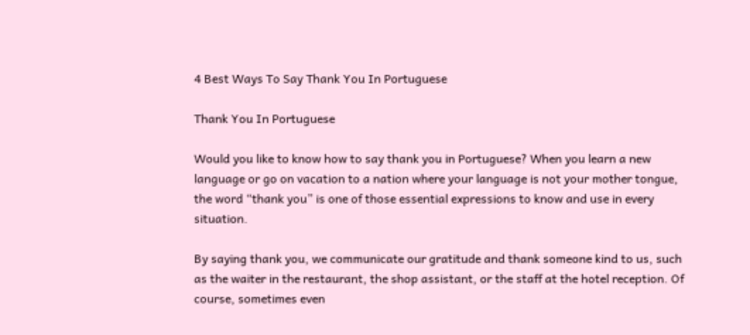4 Best Ways To Say Thank You In Portuguese

Thank You In Portuguese

Would you like to know how to say thank you in Portuguese? When you learn a new language or go on vacation to a nation where your language is not your mother tongue, the word “thank you” is one of those essential expressions to know and use in every situation.

By saying thank you, we communicate our gratitude and thank someone kind to us, such as the waiter in the restaurant, the shop assistant, or the staff at the hotel reception. Of course, sometimes even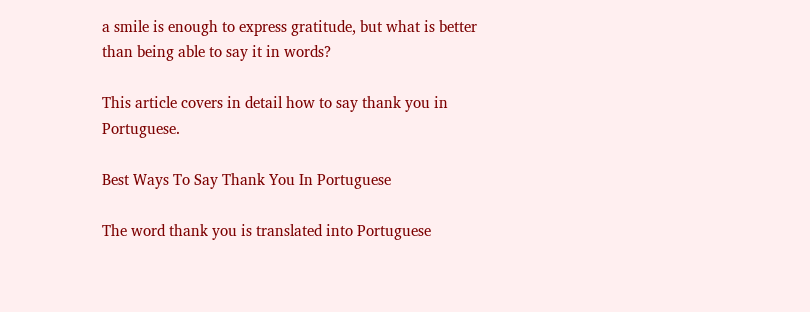a smile is enough to express gratitude, but what is better than being able to say it in words?

This article covers in detail how to say thank you in Portuguese.

Best Ways To Say Thank You In Portuguese

The word thank you is translated into Portuguese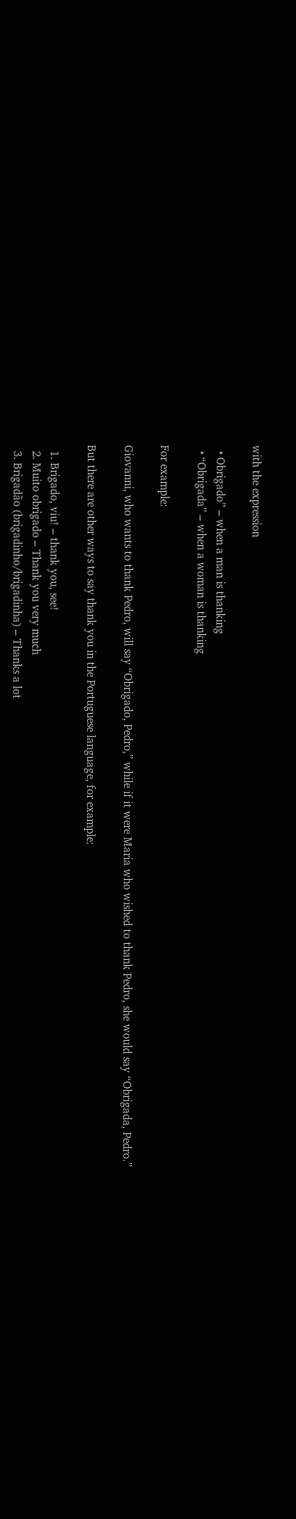with the expression

  • Obrigado” – when a man is thanking
  • “Obrigada” – when a woman is thanking

For example:

Giovanni, who wants to thank Pedro, will say “Obrigado, Pedro,” while if it were Maria who wished to thank Pedro, she would say “Obrigada, Pedro.”

But there are other ways to say thank you in the Portuguese language, for example:

  1. Brigado, viu! – thank you, see!
  2. Muito obrigado – Thank you very much
  3. Brigadão (brigadinho/brigadinha) – Thanks a lot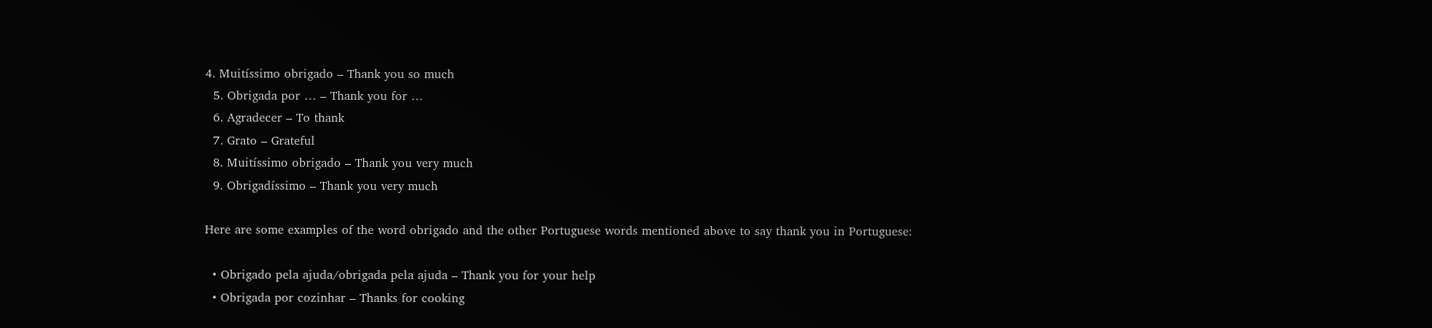4. Muitíssimo obrigado – Thank you so much
  5. Obrigada por … – Thank you for …
  6. Agradecer – To thank
  7. Grato – Grateful
  8. Muitíssimo obrigado – Thank you very much
  9. Obrigadíssimo – Thank you very much

Here are some examples of the word obrigado and the other Portuguese words mentioned above to say thank you in Portuguese:

  • Obrigado pela ajuda/obrigada pela ajuda – Thank you for your help
  • Obrigada por cozinhar – Thanks for cooking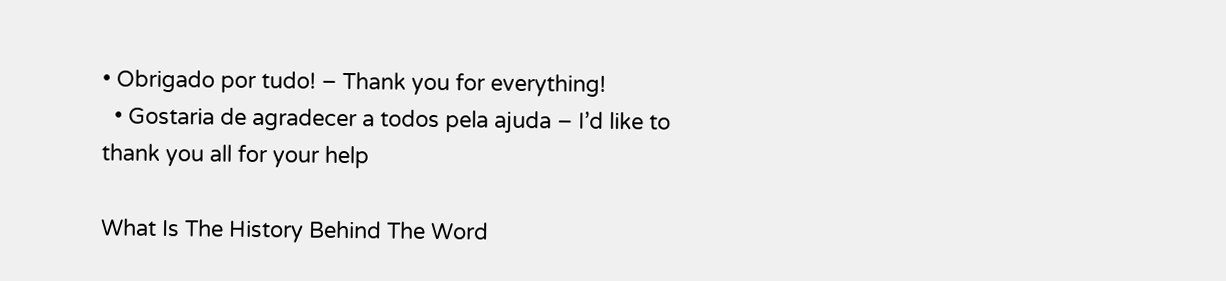• Obrigado por tudo! – Thank you for everything!
  • Gostaria de agradecer a todos pela ajuda – I’d like to thank you all for your help

What Is The History Behind The Word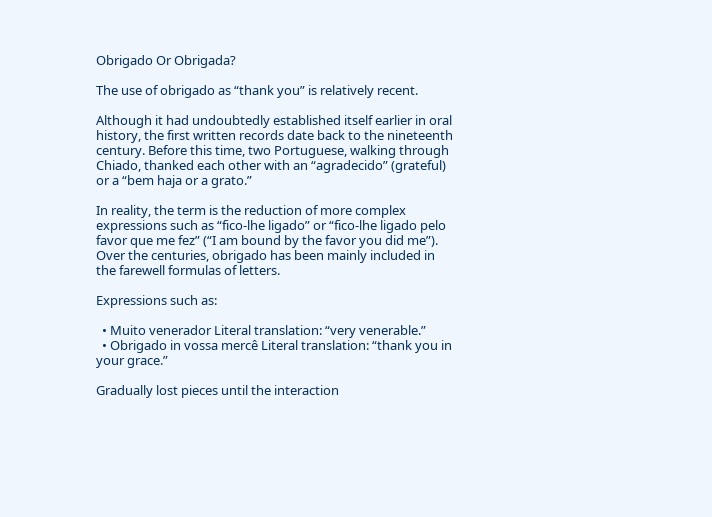Obrigado Or Obrigada?

The use of obrigado as “thank you” is relatively recent.

Although it had undoubtedly established itself earlier in oral history, the first written records date back to the nineteenth century. Before this time, two Portuguese, walking through Chiado, thanked each other with an “agradecido” (grateful) or a “bem haja or a grato.”

In reality, the term is the reduction of more complex expressions such as “fico-lhe ligado” or “fico-lhe ligado pelo favor que me fez” (“I am bound by the favor you did me”). Over the centuries, obrigado has been mainly included in the farewell formulas of letters.

Expressions such as:

  • Muito venerador Literal translation: “very venerable.”
  • Obrigado in vossa mercê Literal translation: “thank you in your grace.”

Gradually lost pieces until the interaction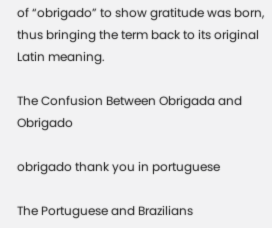of “obrigado” to show gratitude was born, thus bringing the term back to its original Latin meaning.

The Confusion Between Obrigada and Obrigado

obrigado thank you in portuguese

The Portuguese and Brazilians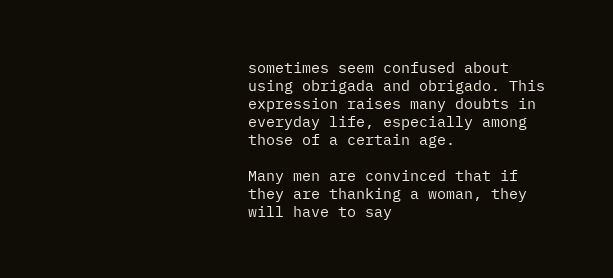sometimes seem confused about using obrigada and obrigado. This expression raises many doubts in everyday life, especially among those of a certain age.

Many men are convinced that if they are thanking a woman, they will have to say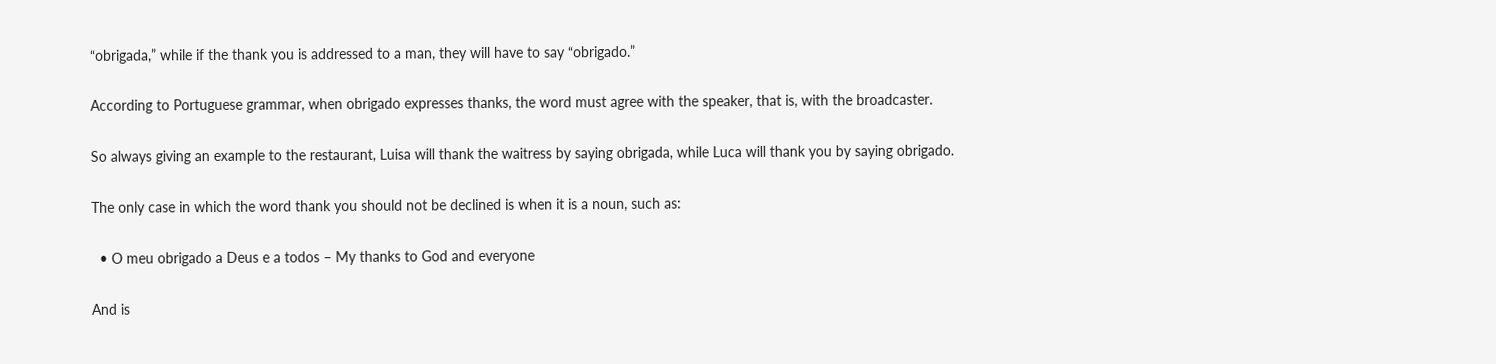“obrigada,” while if the thank you is addressed to a man, they will have to say “obrigado.”

According to Portuguese grammar, when obrigado expresses thanks, the word must agree with the speaker, that is, with the broadcaster.

So always giving an example to the restaurant, Luisa will thank the waitress by saying obrigada, while Luca will thank you by saying obrigado.

The only case in which the word thank you should not be declined is when it is a noun, such as:

  • O meu obrigado a Deus e a todos – My thanks to God and everyone

And is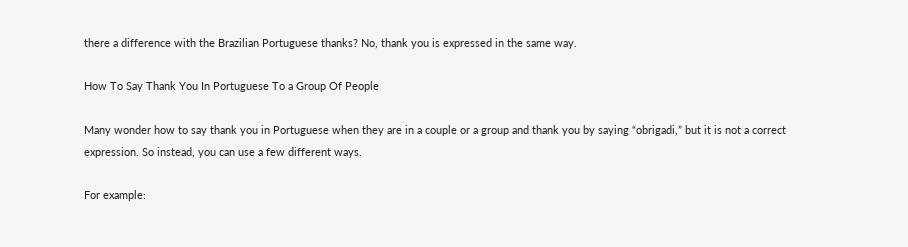there a difference with the Brazilian Portuguese thanks? No, thank you is expressed in the same way.

How To Say Thank You In Portuguese To a Group Of People

Many wonder how to say thank you in Portuguese when they are in a couple or a group and thank you by saying “obrigadi,” but it is not a correct expression. So instead, you can use a few different ways.

For example: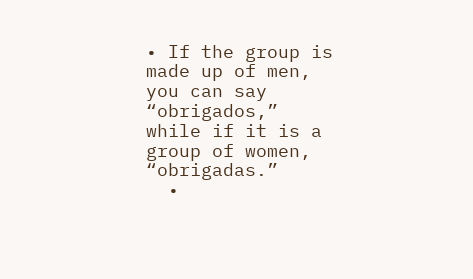• If the group is made up of men, you can say “obrigados,” while if it is a group of women, “obrigadas.”
  •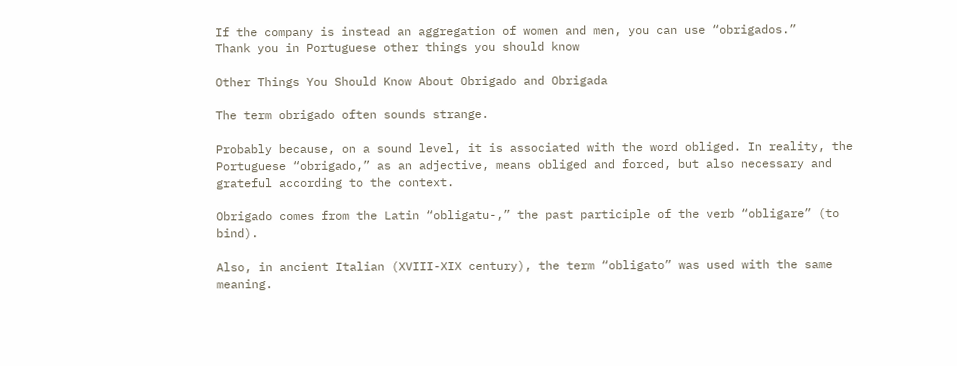If the company is instead an aggregation of women and men, you can use “obrigados.”
Thank you in Portuguese other things you should know

Other Things You Should Know About Obrigado and Obrigada

The term obrigado often sounds strange.

Probably because, on a sound level, it is associated with the word obliged. In reality, the Portuguese “obrigado,” as an adjective, means obliged and forced, but also necessary and grateful according to the context.

Obrigado comes from the Latin “obligatu-,” the past participle of the verb “obligare” (to bind).

Also, in ancient Italian (XVIII-XIX century), the term “obligato” was used with the same meaning.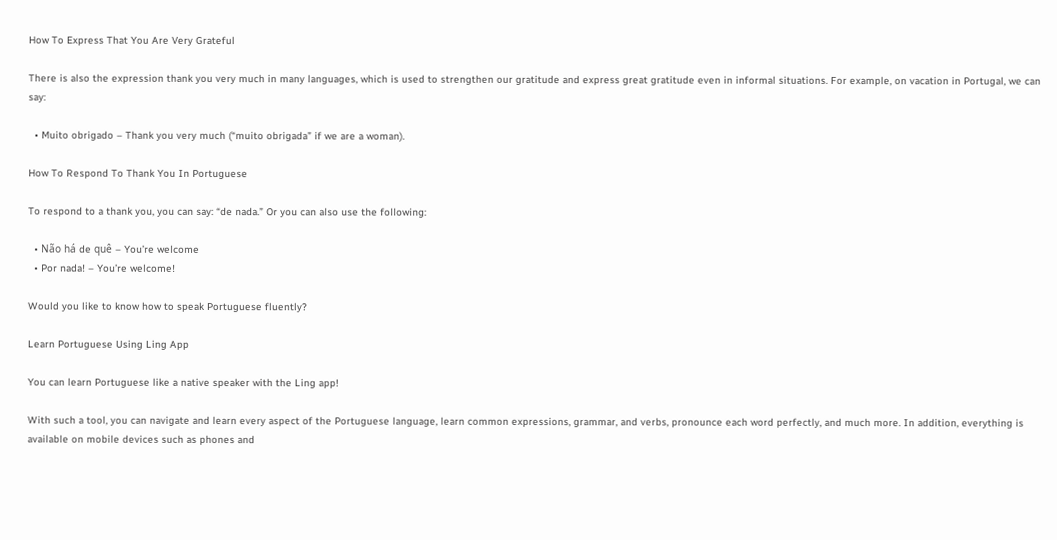How To Express That You Are Very Grateful

There is also the expression thank you very much in many languages, which is used to strengthen our gratitude and express great gratitude even in informal situations. For example, on vacation in Portugal, we can say:

  • Muito obrigado – Thank you very much (“muito obrigada” if we are a woman).

How To Respond To Thank You In Portuguese

To respond to a thank you, you can say: “de nada.” Or you can also use the following:

  • Não há de quê – You’re welcome
  • Por nada! – You’re welcome!

Would you like to know how to speak Portuguese fluently?

Learn Portuguese Using Ling App

You can learn Portuguese like a native speaker with the Ling app!

With such a tool, you can navigate and learn every aspect of the Portuguese language, learn common expressions, grammar, and verbs, pronounce each word perfectly, and much more. In addition, everything is available on mobile devices such as phones and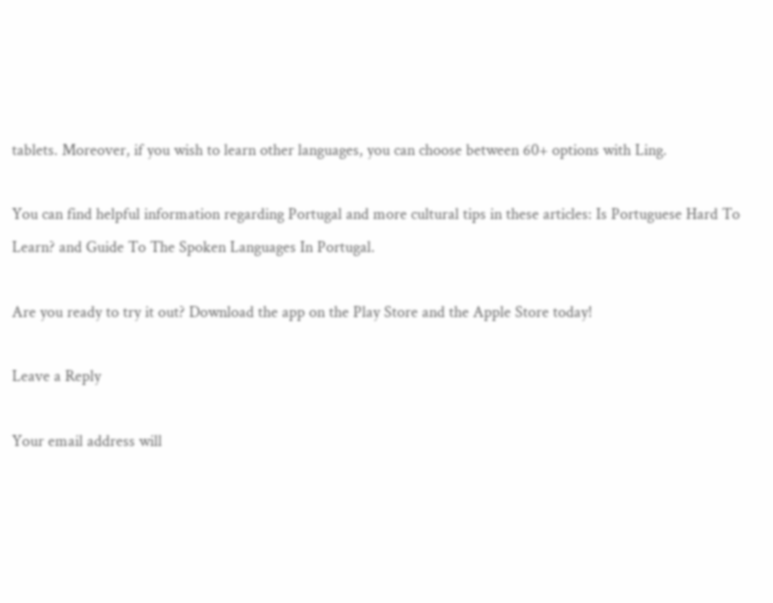tablets. Moreover, if you wish to learn other languages, you can choose between 60+ options with Ling.

You can find helpful information regarding Portugal and more cultural tips in these articles: Is Portuguese Hard To Learn? and Guide To The Spoken Languages In Portugal.

Are you ready to try it out? Download the app on the Play Store and the Apple Store today!

Leave a Reply

Your email address will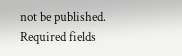not be published. Required fields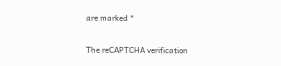are marked *

The reCAPTCHA verification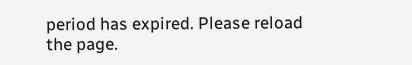period has expired. Please reload the page.